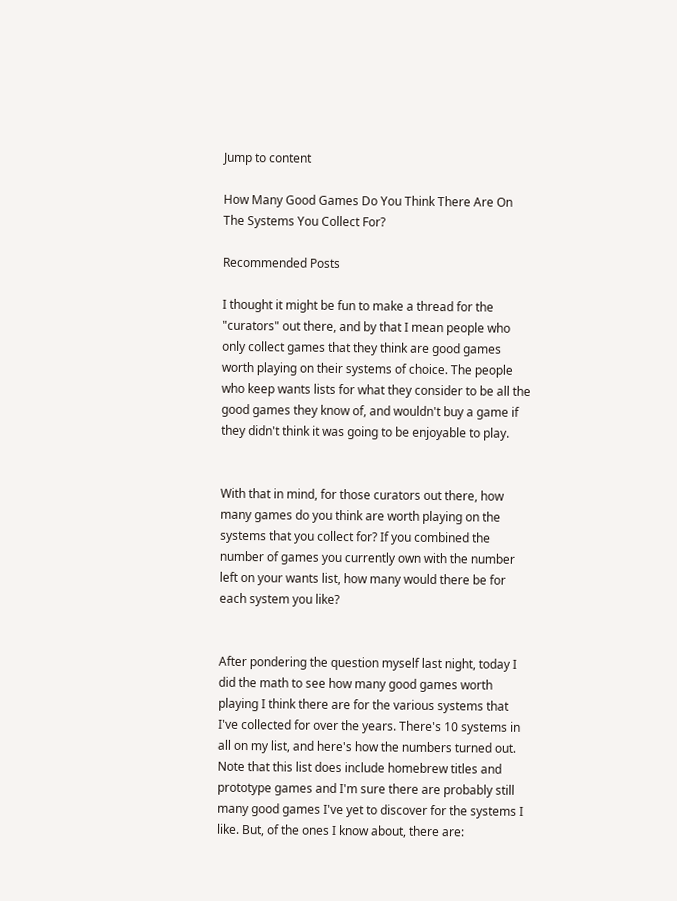Jump to content

How Many Good Games Do You Think There Are On The Systems You Collect For?

Recommended Posts

I thought it might be fun to make a thread for the "curators" out there, and by that I mean people who only collect games that they think are good games worth playing on their systems of choice. The people who keep wants lists for what they consider to be all the good games they know of, and wouldn't buy a game if they didn't think it was going to be enjoyable to play.


With that in mind, for those curators out there, how many games do you think are worth playing on the systems that you collect for? If you combined the number of games you currently own with the number left on your wants list, how many would there be for each system you like?


After pondering the question myself last night, today I did the math to see how many good games worth playing I think there are for the various systems that I've collected for over the years. There's 10 systems in all on my list, and here's how the numbers turned out. Note that this list does include homebrew titles and prototype games and I'm sure there are probably still many good games I've yet to discover for the systems I like. But, of the ones I know about, there are: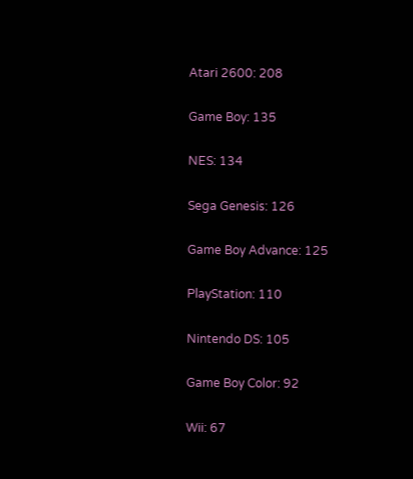Atari 2600: 208

Game Boy: 135

NES: 134

Sega Genesis: 126

Game Boy Advance: 125

PlayStation: 110

Nintendo DS: 105

Game Boy Color: 92

Wii: 67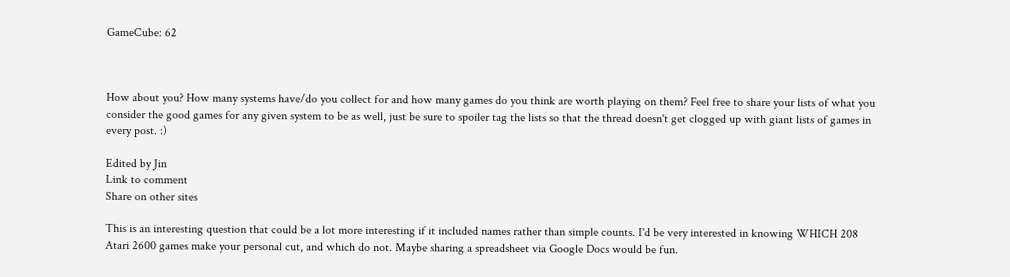GameCube: 62



How about you? How many systems have/do you collect for and how many games do you think are worth playing on them? Feel free to share your lists of what you consider the good games for any given system to be as well, just be sure to spoiler tag the lists so that the thread doesn't get clogged up with giant lists of games in every post. :)

Edited by Jin
Link to comment
Share on other sites

This is an interesting question that could be a lot more interesting if it included names rather than simple counts. I'd be very interested in knowing WHICH 208 Atari 2600 games make your personal cut, and which do not. Maybe sharing a spreadsheet via Google Docs would be fun.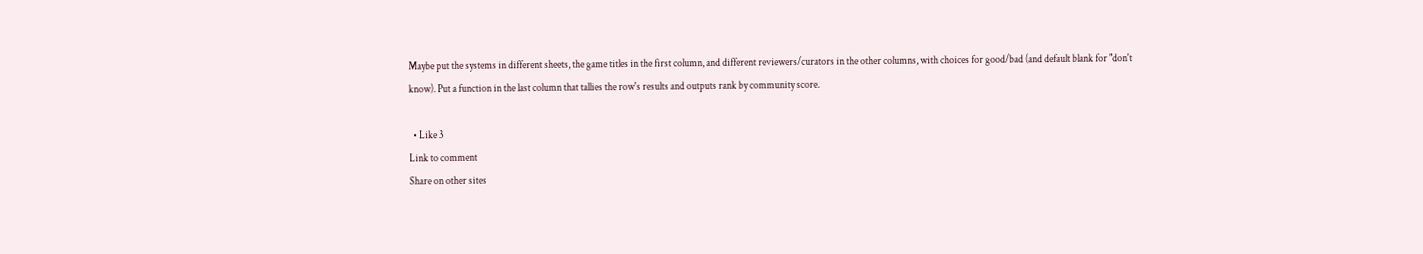Maybe put the systems in different sheets, the game titles in the first column, and different reviewers/curators in the other columns, with choices for good/bad (and default blank for "don't know). Put a function in the last column that tallies the row's results and outputs rank by community score.

  • Like 3
Link to comment
Share on other sites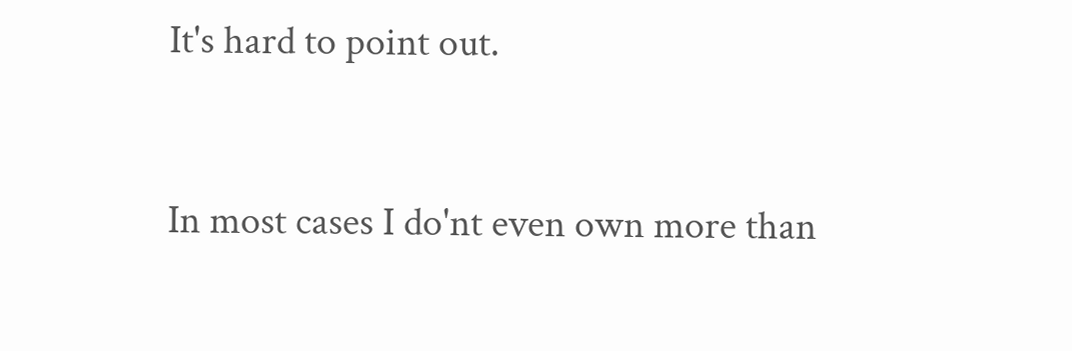It's hard to point out.


In most cases I do'nt even own more than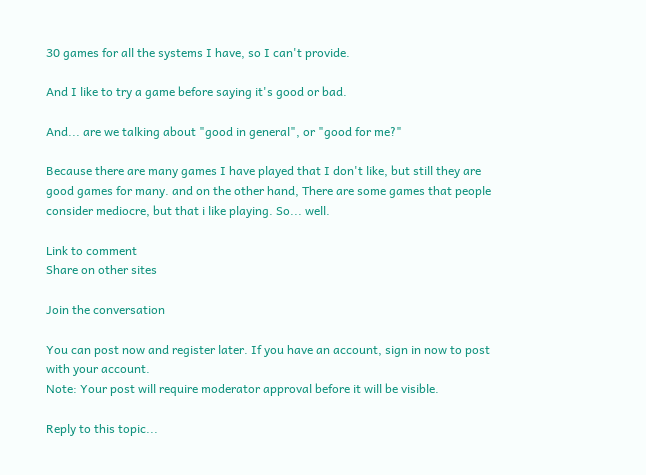30 games for all the systems I have, so I can't provide.

And I like to try a game before saying it's good or bad.

And... are we talking about "good in general", or "good for me?"

Because there are many games I have played that I don't like, but still they are good games for many. and on the other hand, There are some games that people consider mediocre, but that i like playing. So... well.

Link to comment
Share on other sites

Join the conversation

You can post now and register later. If you have an account, sign in now to post with your account.
Note: Your post will require moderator approval before it will be visible.

Reply to this topic...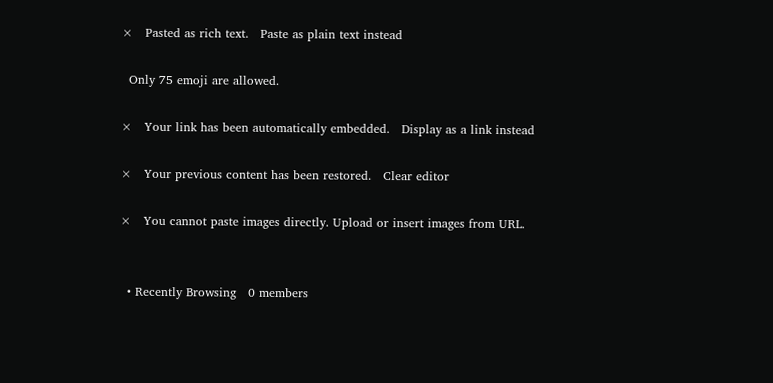×   Pasted as rich text.   Paste as plain text instead

  Only 75 emoji are allowed.

×   Your link has been automatically embedded.   Display as a link instead

×   Your previous content has been restored.   Clear editor

×   You cannot paste images directly. Upload or insert images from URL.


  • Recently Browsing   0 members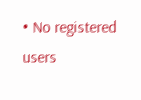• No registered users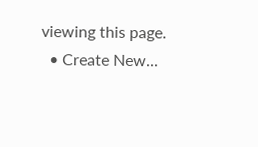viewing this page.
  • Create New...